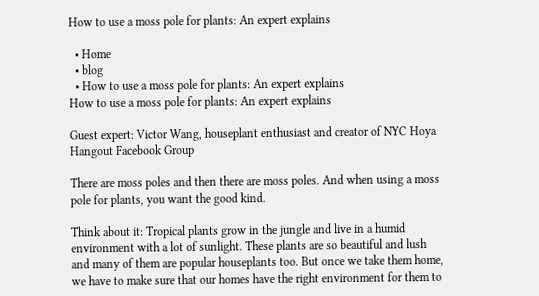How to use a moss pole for plants: An expert explains

  • Home
  • blog
  • How to use a moss pole for plants: An expert explains
How to use a moss pole for plants: An expert explains

Guest expert: Victor Wang, houseplant enthusiast and creator of NYC Hoya Hangout Facebook Group

There are moss poles and then there are moss poles. And when using a moss pole for plants, you want the good kind.

Think about it: Tropical plants grow in the jungle and live in a humid environment with a lot of sunlight. These plants are so beautiful and lush and many of them are popular houseplants too. But once we take them home, we have to make sure that our homes have the right environment for them to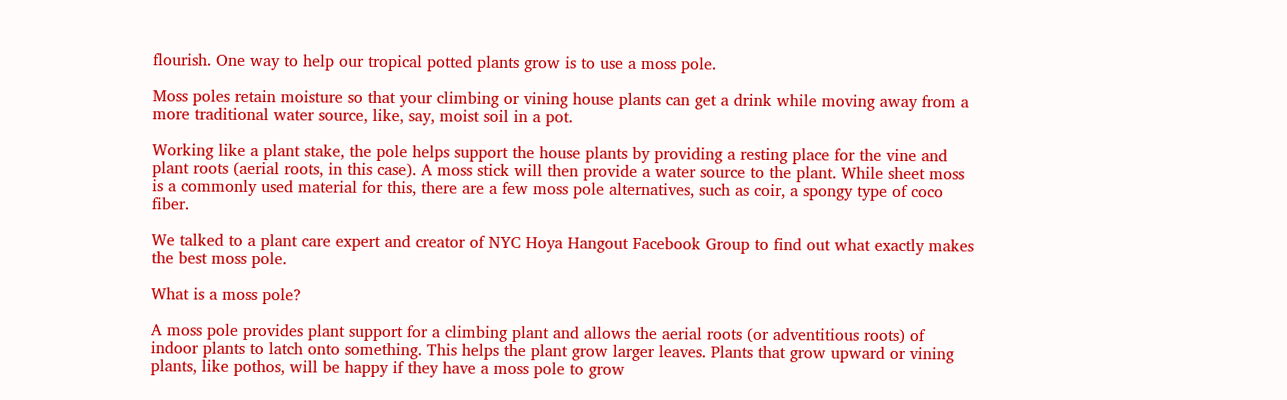flourish. One way to help our tropical potted plants grow is to use a moss pole.

Moss poles retain moisture so that your climbing or vining house plants can get a drink while moving away from a more traditional water source, like, say, moist soil in a pot.

Working like a plant stake, the pole helps support the house plants by providing a resting place for the vine and plant roots (aerial roots, in this case). A moss stick will then provide a water source to the plant. While sheet moss is a commonly used material for this, there are a few moss pole alternatives, such as coir, a spongy type of coco fiber.

We talked to a plant care expert and creator of NYC Hoya Hangout Facebook Group to find out what exactly makes the best moss pole.

What is a moss pole?

A moss pole provides plant support for a climbing plant and allows the aerial roots (or adventitious roots) of indoor plants to latch onto something. This helps the plant grow larger leaves. Plants that grow upward or vining plants, like pothos, will be happy if they have a moss pole to grow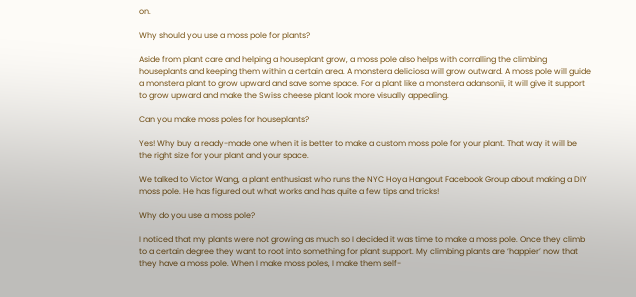on.

Why should you use a moss pole for plants?

Aside from plant care and helping a houseplant grow, a moss pole also helps with corralling the climbing houseplants and keeping them within a certain area. A monstera deliciosa will grow outward. A moss pole will guide a monstera plant to grow upward and save some space. For a plant like a monstera adansonii, it will give it support to grow upward and make the Swiss cheese plant look more visually appealing.

Can you make moss poles for houseplants?

Yes! Why buy a ready-made one when it is better to make a custom moss pole for your plant. That way it will be the right size for your plant and your space.

We talked to Victor Wang, a plant enthusiast who runs the NYC Hoya Hangout Facebook Group about making a DIY moss pole. He has figured out what works and has quite a few tips and tricks!

Why do you use a moss pole?

I noticed that my plants were not growing as much so I decided it was time to make a moss pole. Once they climb to a certain degree they want to root into something for plant support. My climbing plants are ‘happier’ now that they have a moss pole. When I make moss poles, I make them self-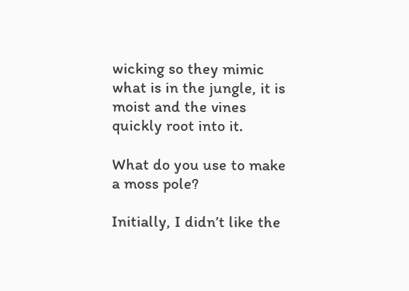wicking so they mimic what is in the jungle, it is moist and the vines quickly root into it.

What do you use to make a moss pole?

Initially, I didn’t like the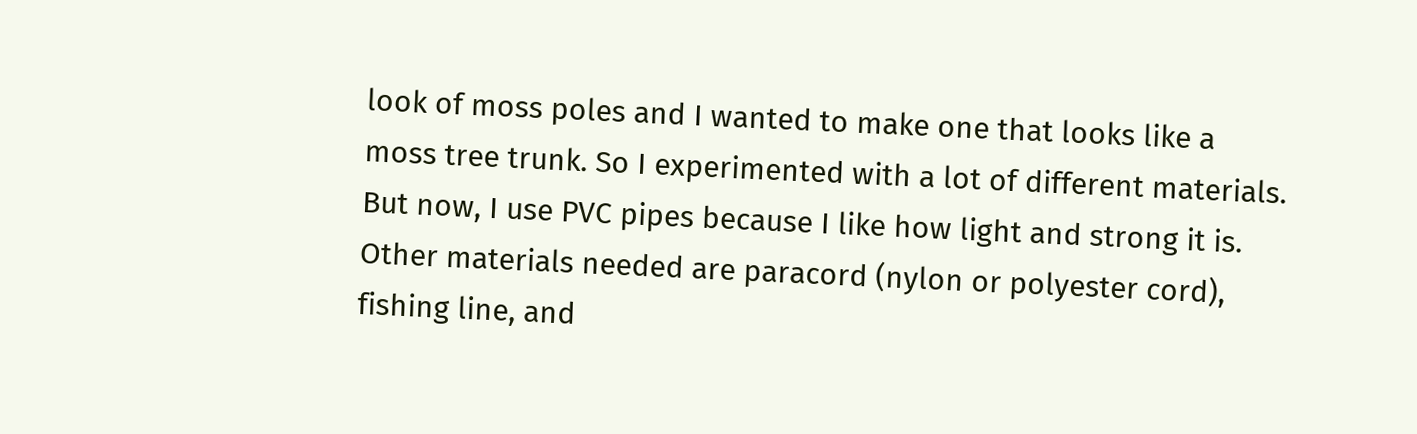look of moss poles and I wanted to make one that looks like a moss tree trunk. So I experimented with a lot of different materials. But now, I use PVC pipes because I like how light and strong it is. Other materials needed are paracord (nylon or polyester cord), fishing line, and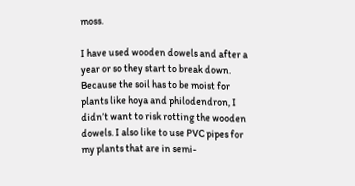moss.

I have used wooden dowels and after a year or so they start to break down. Because the soil has to be moist for plants like hoya and philodendron, I didn’t want to risk rotting the wooden dowels. I also like to use PVC pipes for my plants that are in semi-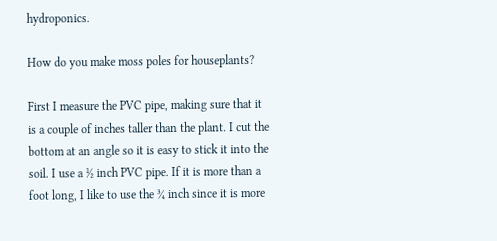hydroponics.

How do you make moss poles for houseplants?

First I measure the PVC pipe, making sure that it is a couple of inches taller than the plant. I cut the bottom at an angle so it is easy to stick it into the soil. I use a ½ inch PVC pipe. If it is more than a foot long, I like to use the ¾ inch since it is more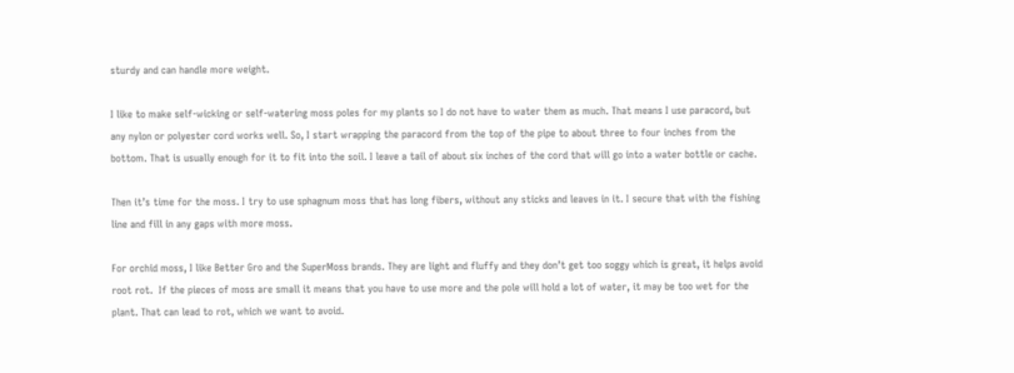sturdy and can handle more weight.

I like to make self-wicking or self-watering moss poles for my plants so I do not have to water them as much. That means I use paracord, but any nylon or polyester cord works well. So, I start wrapping the paracord from the top of the pipe to about three to four inches from the bottom. That is usually enough for it to fit into the soil. I leave a tail of about six inches of the cord that will go into a water bottle or cache.

Then it’s time for the moss. I try to use sphagnum moss that has long fibers, without any sticks and leaves in it. I secure that with the fishing line and fill in any gaps with more moss.

For orchid moss, I like Better Gro and the SuperMoss brands. They are light and fluffy and they don’t get too soggy which is great, it helps avoid root rot.  If the pieces of moss are small it means that you have to use more and the pole will hold a lot of water, it may be too wet for the plant. That can lead to rot, which we want to avoid.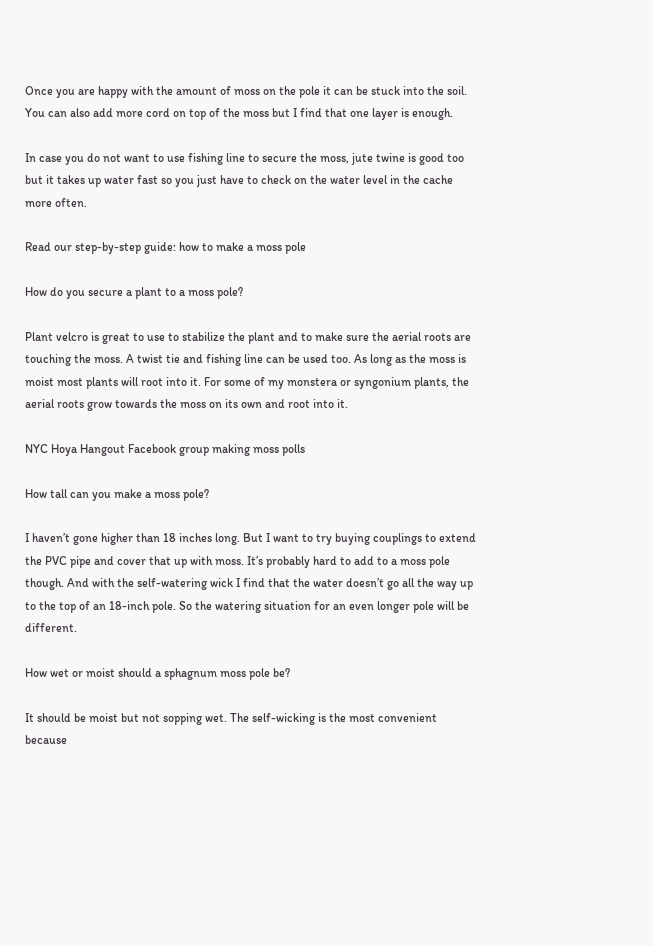Once you are happy with the amount of moss on the pole it can be stuck into the soil. You can also add more cord on top of the moss but I find that one layer is enough.

In case you do not want to use fishing line to secure the moss, jute twine is good too but it takes up water fast so you just have to check on the water level in the cache more often.

Read our step-by-step guide: how to make a moss pole

How do you secure a plant to a moss pole?

Plant velcro is great to use to stabilize the plant and to make sure the aerial roots are touching the moss. A twist tie and fishing line can be used too. As long as the moss is moist most plants will root into it. For some of my monstera or syngonium plants, the aerial roots grow towards the moss on its own and root into it.

NYC Hoya Hangout Facebook group making moss polls

How tall can you make a moss pole?

I haven’t gone higher than 18 inches long. But I want to try buying couplings to extend the PVC pipe and cover that up with moss. It’s probably hard to add to a moss pole though. And with the self-watering wick I find that the water doesn’t go all the way up to the top of an 18-inch pole. So the watering situation for an even longer pole will be different.

How wet or moist should a sphagnum moss pole be?

It should be moist but not sopping wet. The self-wicking is the most convenient because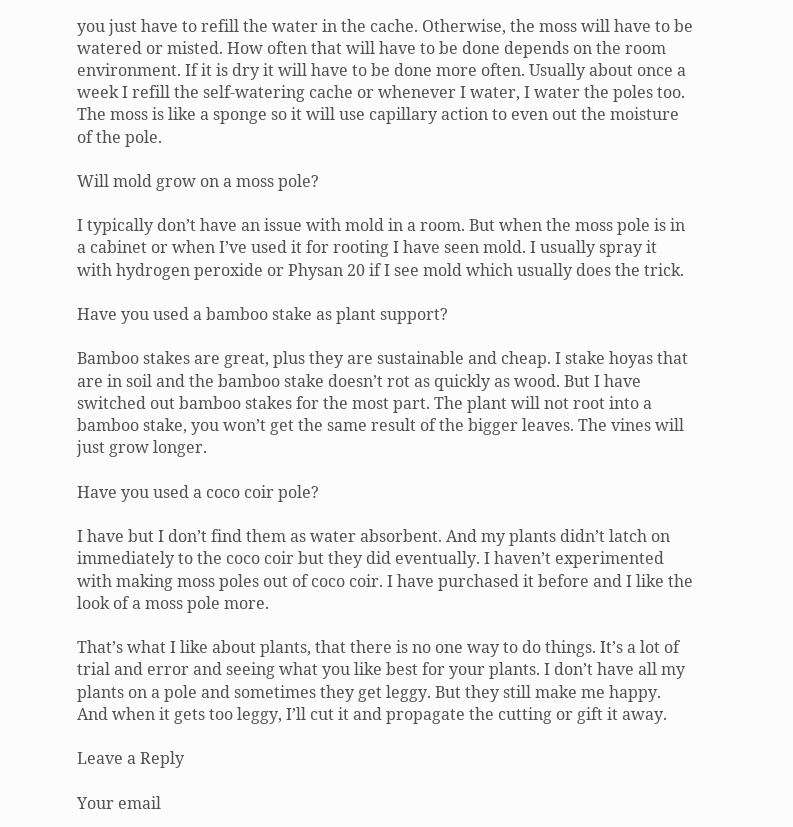you just have to refill the water in the cache. Otherwise, the moss will have to be watered or misted. How often that will have to be done depends on the room environment. If it is dry it will have to be done more often. Usually about once a week I refill the self-watering cache or whenever I water, I water the poles too. The moss is like a sponge so it will use capillary action to even out the moisture of the pole.

Will mold grow on a moss pole?

I typically don’t have an issue with mold in a room. But when the moss pole is in a cabinet or when I’ve used it for rooting I have seen mold. I usually spray it with hydrogen peroxide or Physan 20 if I see mold which usually does the trick.

Have you used a bamboo stake as plant support?

Bamboo stakes are great, plus they are sustainable and cheap. I stake hoyas that are in soil and the bamboo stake doesn’t rot as quickly as wood. But I have switched out bamboo stakes for the most part. The plant will not root into a bamboo stake, you won’t get the same result of the bigger leaves. The vines will just grow longer.

Have you used a coco coir pole?

I have but I don’t find them as water absorbent. And my plants didn’t latch on immediately to the coco coir but they did eventually. I haven’t experimented with making moss poles out of coco coir. I have purchased it before and I like the look of a moss pole more.

That’s what I like about plants, that there is no one way to do things. It’s a lot of trial and error and seeing what you like best for your plants. I don’t have all my plants on a pole and sometimes they get leggy. But they still make me happy. And when it gets too leggy, I’ll cut it and propagate the cutting or gift it away.

Leave a Reply

Your email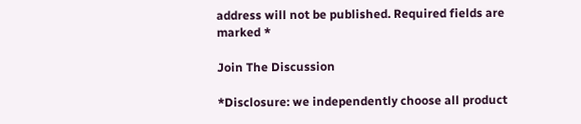address will not be published. Required fields are marked *

Join The Discussion

*Disclosure: we independently choose all product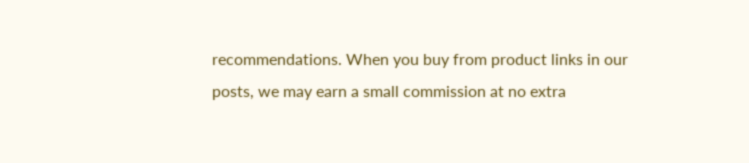recommendations. When you buy from product links in our posts, we may earn a small commission at no extra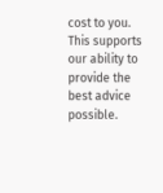cost to you. This supports our ability to provide the best advice possible.